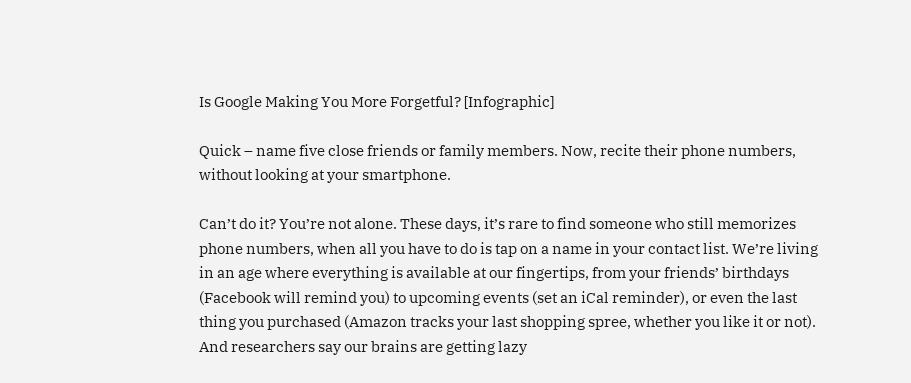Is Google Making You More Forgetful? [Infographic]

Quick – name five close friends or family members. Now, recite their phone numbers, without looking at your smartphone.

Can’t do it? You’re not alone. These days, it’s rare to find someone who still memorizes phone numbers, when all you have to do is tap on a name in your contact list. We’re living in an age where everything is available at our fingertips, from your friends’ birthdays (Facebook will remind you) to upcoming events (set an iCal reminder), or even the last thing you purchased (Amazon tracks your last shopping spree, whether you like it or not). And researchers say our brains are getting lazy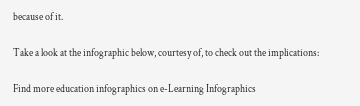because of it.

Take a look at the infographic below, courtesy of, to check out the implications:

Find more education infographics on e-Learning Infographics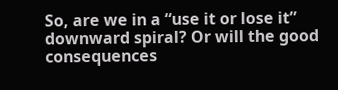So, are we in a “use it or lose it” downward spiral? Or will the good consequences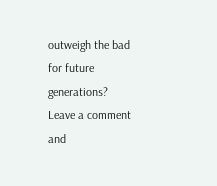outweigh the bad for future generations? Leave a comment and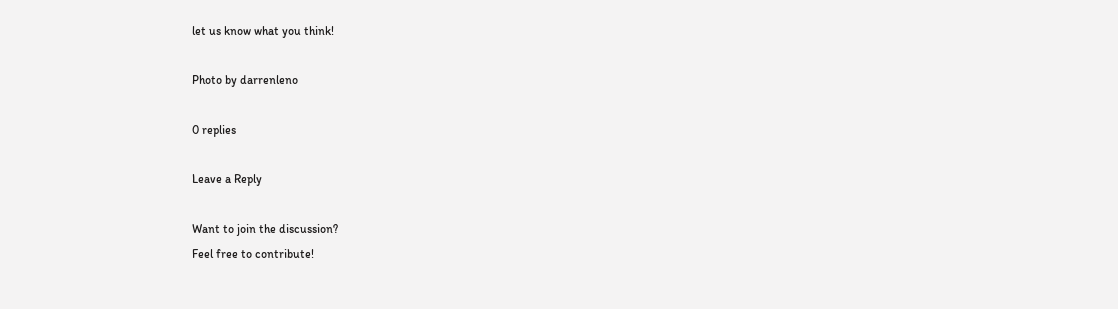let us know what you think!

Photo by darrenleno

0 replies

Leave a Reply

Want to join the discussion?
Feel free to contribute!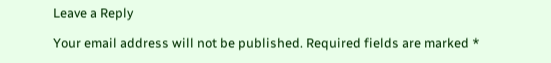Leave a Reply

Your email address will not be published. Required fields are marked *